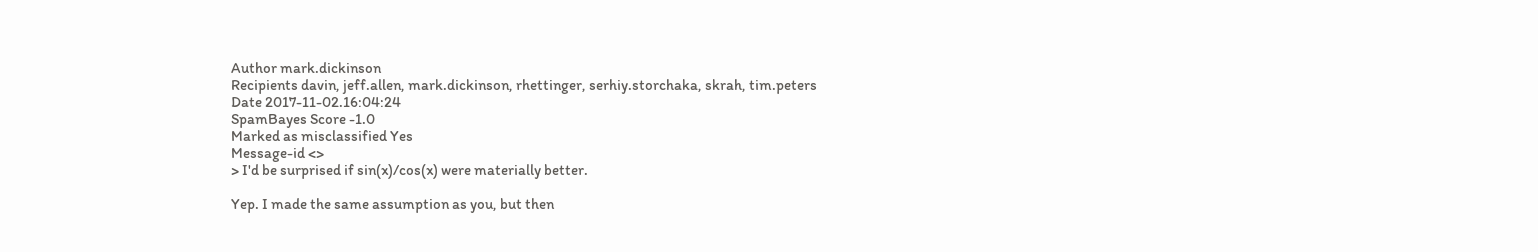Author mark.dickinson
Recipients davin, jeff.allen, mark.dickinson, rhettinger, serhiy.storchaka, skrah, tim.peters
Date 2017-11-02.16:04:24
SpamBayes Score -1.0
Marked as misclassified Yes
Message-id <>
> I'd be surprised if sin(x)/cos(x) were materially better.

Yep. I made the same assumption as you, but then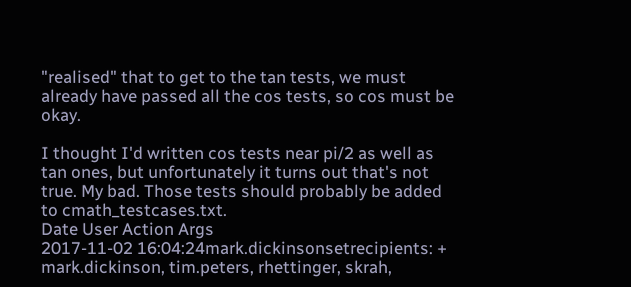"realised" that to get to the tan tests, we must already have passed all the cos tests, so cos must be okay.

I thought I'd written cos tests near pi/2 as well as tan ones, but unfortunately it turns out that's not true. My bad. Those tests should probably be added to cmath_testcases.txt.
Date User Action Args
2017-11-02 16:04:24mark.dickinsonsetrecipients: + mark.dickinson, tim.peters, rhettinger, skrah,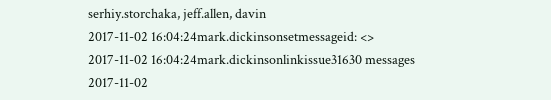serhiy.storchaka, jeff.allen, davin
2017-11-02 16:04:24mark.dickinsonsetmessageid: <>
2017-11-02 16:04:24mark.dickinsonlinkissue31630 messages
2017-11-02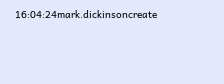16:04:24mark.dickinsoncreate